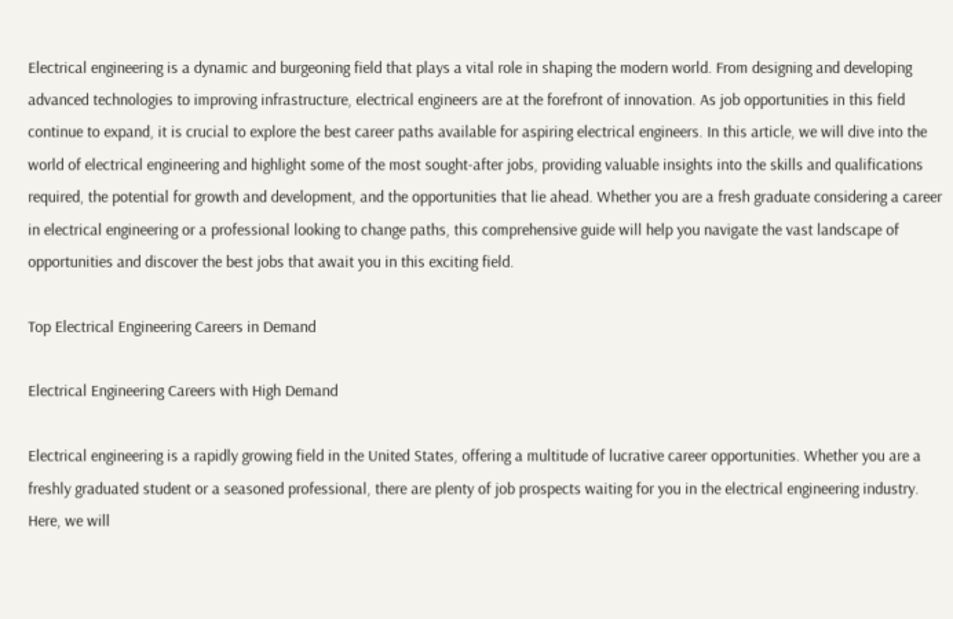Electrical engineering is a dynamic and burgeoning field that plays a vital role in shaping the modern world. From designing and developing advanced technologies to improving infrastructure, electrical engineers are at the forefront of innovation. As job opportunities in this field continue to expand, it is crucial to explore the best career paths available for aspiring electrical engineers. In this article, we will dive into the world of electrical engineering and highlight some of the most sought-after jobs, providing valuable insights into the skills and qualifications required, the potential for growth and development, and the opportunities that lie ahead. Whether you are a fresh graduate considering a career in electrical engineering or a professional looking to change paths, this comprehensive guide will help you navigate the vast landscape of opportunities and discover the best jobs that await you in this exciting field.

Top Electrical Engineering Careers in Demand

Electrical Engineering Careers with High Demand

Electrical engineering is a rapidly growing field in the United States, offering a multitude of lucrative career opportunities. Whether you are a freshly graduated student or a seasoned professional, there are plenty of job prospects waiting for you in the electrical engineering industry. Here, we will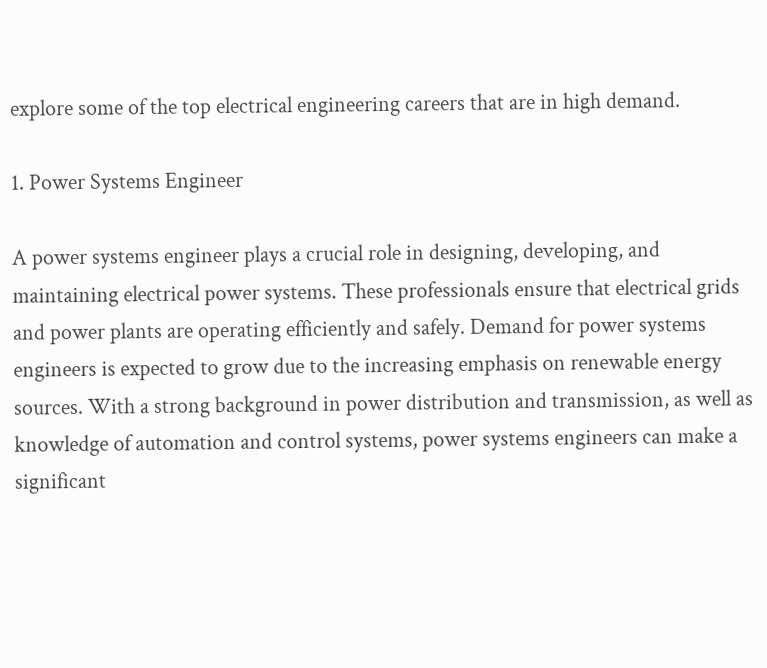explore some of the top electrical engineering careers that are in high demand.

1. Power Systems Engineer

A power systems engineer plays a crucial role in designing, developing, and maintaining electrical power systems. These professionals ensure that electrical grids and power plants are operating efficiently and safely. Demand for power systems engineers is expected to grow due to the increasing emphasis on renewable energy sources. With a strong background in power distribution and transmission, as well as knowledge of automation and control systems, power systems engineers can make a significant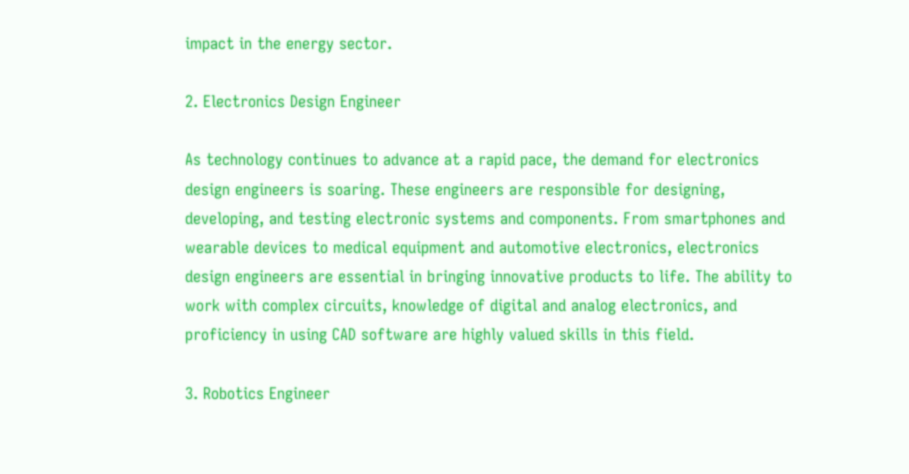impact in the energy sector.

2. Electronics Design Engineer

As technology continues to advance at a rapid pace, the demand for electronics design engineers is soaring. These engineers are responsible for designing, developing, and testing electronic systems and components. From smartphones and wearable devices to medical equipment and automotive electronics, electronics design engineers are essential in bringing innovative products to life. The ability to work with complex circuits, knowledge of digital and analog electronics, and proficiency in using CAD software are highly valued skills in this field.

3. Robotics Engineer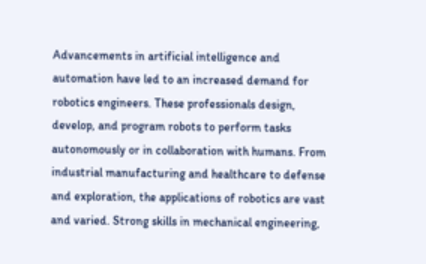Advancements in artificial intelligence and automation have led to an increased demand for robotics engineers. These professionals design, develop, and program robots to perform tasks autonomously or in collaboration with humans. From industrial manufacturing and healthcare to defense and exploration, the applications of robotics are vast and varied. Strong skills in mechanical engineering,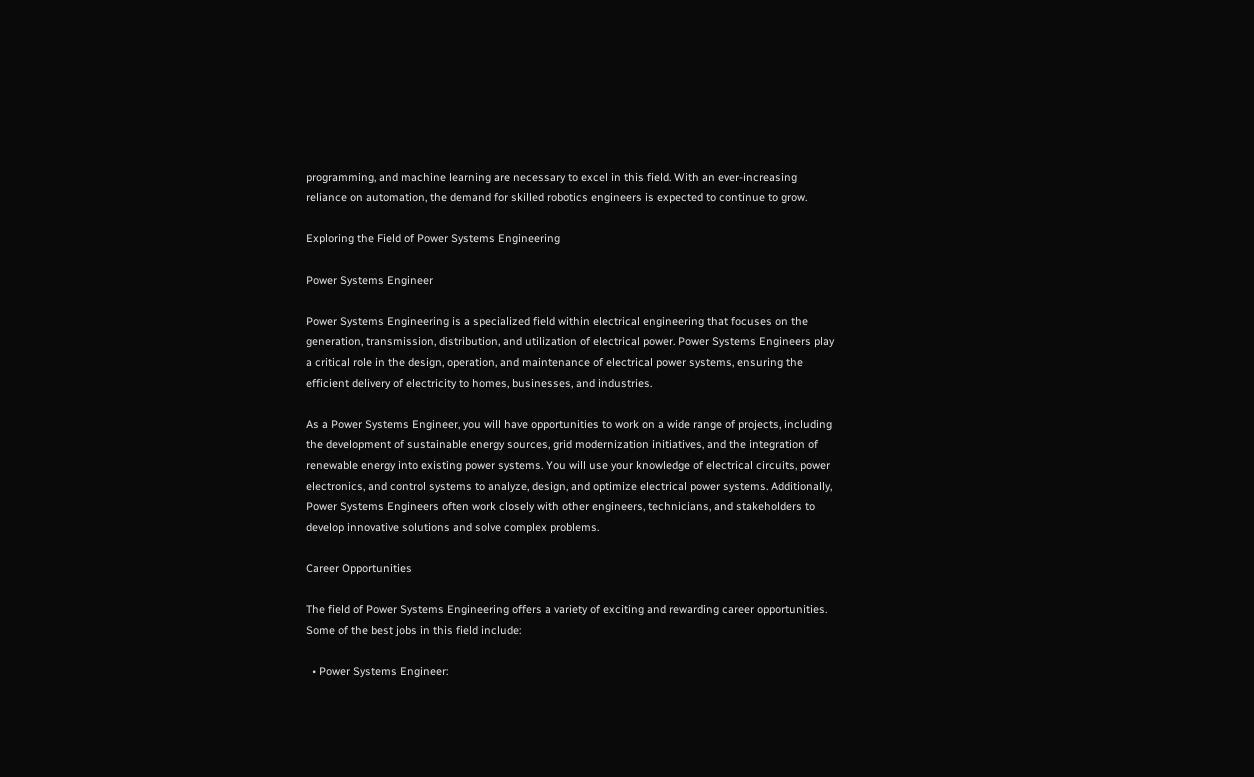programming, and machine learning are necessary to excel in this field. With an ever-increasing reliance on automation, the demand for skilled robotics engineers is expected to continue to grow.

Exploring the Field of Power Systems Engineering

Power Systems Engineer

Power Systems Engineering is a specialized field within electrical engineering that focuses on the generation, transmission, distribution, and utilization of electrical power. Power Systems Engineers play a critical role in the design, operation, and maintenance of electrical power systems, ensuring the efficient delivery of electricity to homes, businesses, and industries.

As a Power Systems Engineer, you will have opportunities to work on a wide range of projects, including the development of sustainable energy sources, grid modernization initiatives, and the integration of renewable energy into existing power systems. You will use your knowledge of electrical circuits, power electronics, and control systems to analyze, design, and optimize electrical power systems. Additionally, Power Systems Engineers often work closely with other engineers, technicians, and stakeholders to develop innovative solutions and solve complex problems.

Career Opportunities

The field of Power Systems Engineering offers a variety of exciting and rewarding career opportunities. Some of the best jobs in this field include:

  • Power Systems Engineer: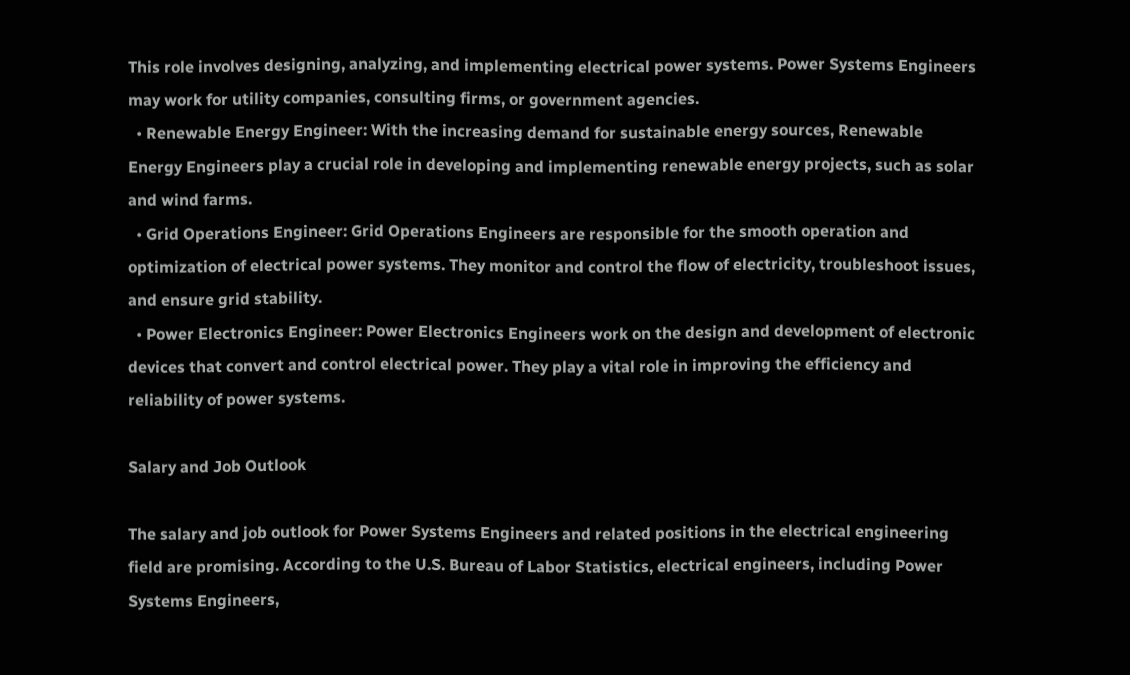This role involves designing, analyzing, and implementing electrical power systems. Power Systems Engineers may work for utility companies, consulting firms, or government agencies.
  • Renewable Energy Engineer: With the increasing demand for sustainable energy sources, Renewable Energy Engineers play a crucial role in developing and implementing renewable energy projects, such as solar and wind farms.
  • Grid Operations Engineer: Grid Operations Engineers are responsible for the smooth operation and optimization of electrical power systems. They monitor and control the flow of electricity, troubleshoot issues, and ensure grid stability.
  • Power Electronics Engineer: Power Electronics Engineers work on the design and development of electronic devices that convert and control electrical power. They play a vital role in improving the efficiency and reliability of power systems.

Salary and Job Outlook

The salary and job outlook for Power Systems Engineers and related positions in the electrical engineering field are promising. According to the U.S. Bureau of Labor Statistics, electrical engineers, including Power Systems Engineers,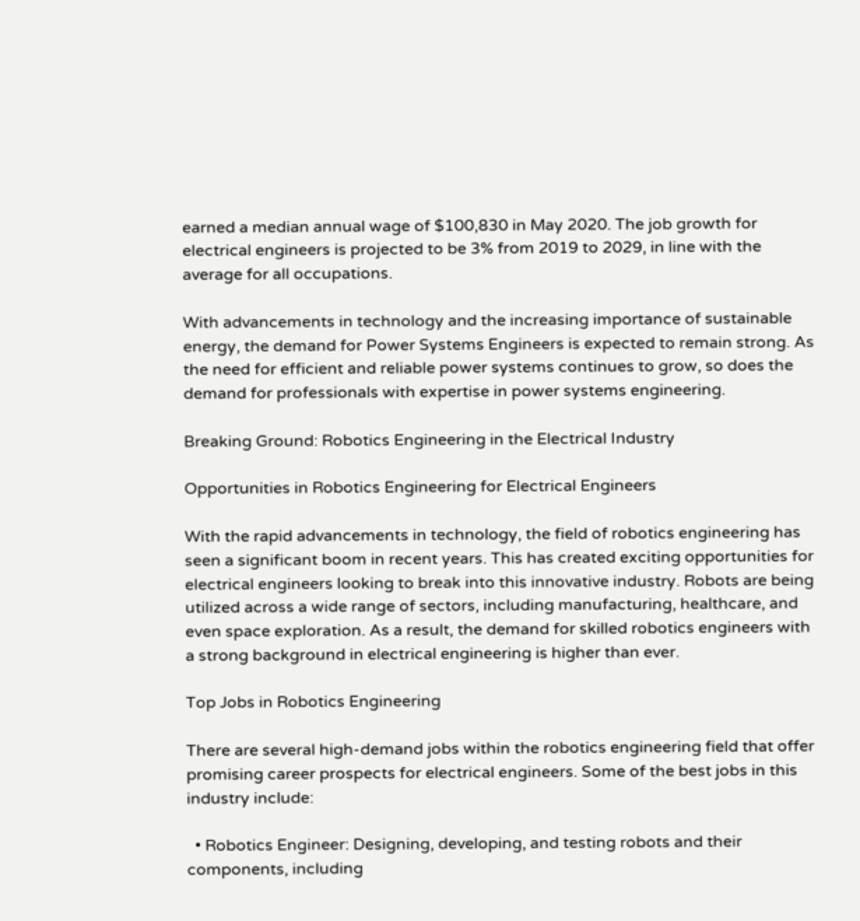earned a median annual wage of $100,830 in May 2020. The job growth for electrical engineers is projected to be 3% from 2019 to 2029, in line with the average for all occupations.

With advancements in technology and the increasing importance of sustainable energy, the demand for Power Systems Engineers is expected to remain strong. As the need for efficient and reliable power systems continues to grow, so does the demand for professionals with expertise in power systems engineering.

Breaking Ground: Robotics Engineering in the Electrical Industry

Opportunities in Robotics Engineering for Electrical Engineers

With the rapid advancements in technology, the field of robotics engineering has seen a significant boom in recent years. This has created exciting opportunities for electrical engineers looking to break into this innovative industry. Robots are being utilized across a wide range of sectors, including manufacturing, healthcare, and even space exploration. As a result, the demand for skilled robotics engineers with a strong background in electrical engineering is higher than ever.

Top Jobs in Robotics Engineering

There are several high-demand jobs within the robotics engineering field that offer promising career prospects for electrical engineers. Some of the best jobs in this industry include:

  • Robotics Engineer: Designing, developing, and testing robots and their components, including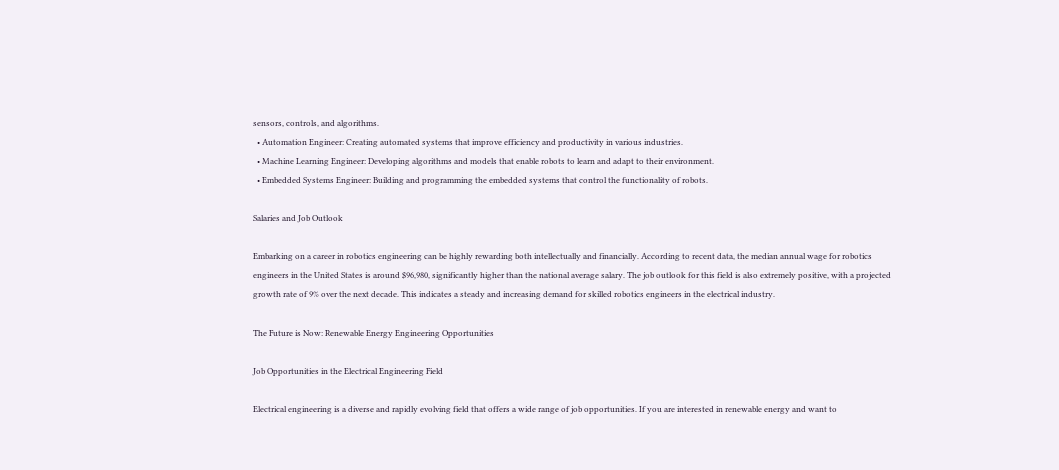sensors, controls, and algorithms.
  • Automation Engineer: Creating automated systems that improve efficiency and productivity in various industries.
  • Machine Learning Engineer: Developing algorithms and models that enable robots to learn and adapt to their environment.
  • Embedded Systems Engineer: Building and programming the embedded systems that control the functionality of robots.

Salaries and Job Outlook

Embarking on a career in robotics engineering can be highly rewarding both intellectually and financially. According to recent data, the median annual wage for robotics engineers in the United States is around $96,980, significantly higher than the national average salary. The job outlook for this field is also extremely positive, with a projected growth rate of 9% over the next decade. This indicates a steady and increasing demand for skilled robotics engineers in the electrical industry.

The Future is Now: Renewable Energy Engineering Opportunities

Job Opportunities in the Electrical Engineering Field

Electrical engineering is a diverse and rapidly evolving field that offers a wide range of job opportunities. If you are interested in renewable energy and want to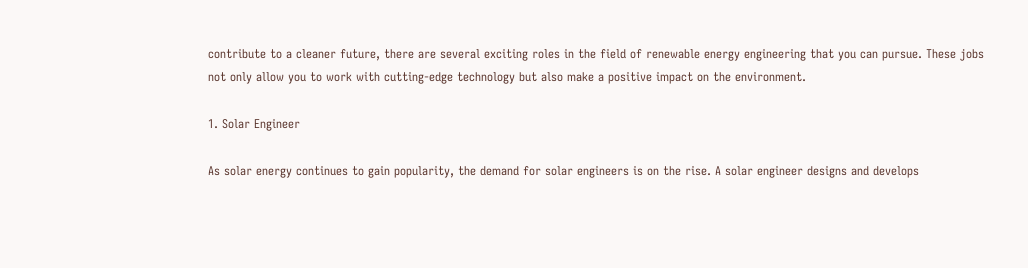contribute to a cleaner future, there are several exciting roles in the field of renewable energy engineering that you can pursue. These jobs not only allow you to work with cutting-edge technology but also make a positive impact on the environment.

1. Solar Engineer

As solar energy continues to gain popularity, the demand for solar engineers is on the rise. A solar engineer designs and develops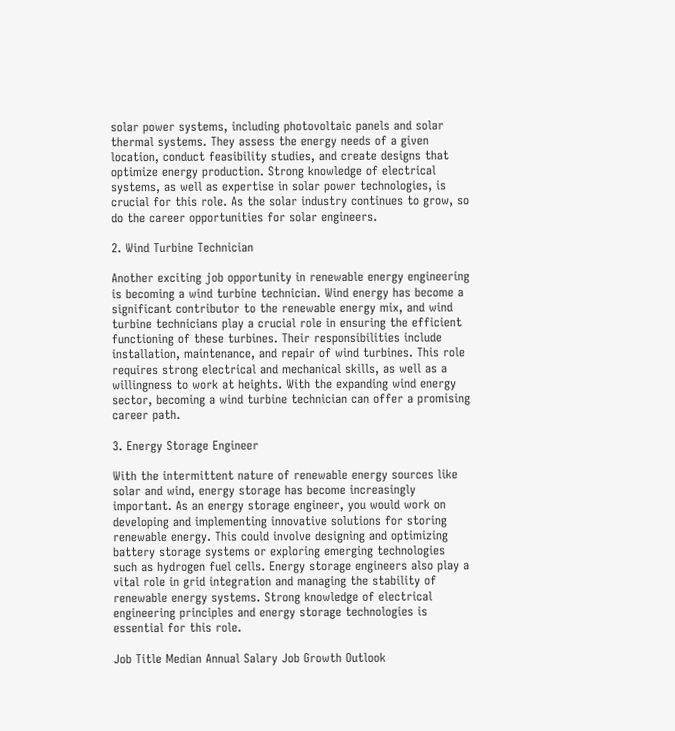solar power systems, including photovoltaic panels and solar thermal systems. They assess the energy needs of a given location, conduct feasibility studies, and create designs that optimize energy production. Strong knowledge of electrical systems, as well as expertise in solar power technologies, is crucial for this role. As the solar industry continues to grow, so do the career opportunities for solar engineers.

2. Wind Turbine Technician

Another exciting job opportunity in renewable energy engineering is becoming a wind turbine technician. Wind energy has become a significant contributor to the renewable energy mix, and wind turbine technicians play a crucial role in ensuring the efficient functioning of these turbines. Their responsibilities include installation, maintenance, and repair of wind turbines. This role requires strong electrical and mechanical skills, as well as a willingness to work at heights. With the expanding wind energy sector, becoming a wind turbine technician can offer a promising career path.

3. Energy Storage Engineer

With the intermittent nature of renewable energy sources like solar and wind, energy storage has become increasingly important. As an energy storage engineer, you would work on developing and implementing innovative solutions for storing renewable energy. This could involve designing and optimizing battery storage systems or exploring emerging technologies such as hydrogen fuel cells. Energy storage engineers also play a vital role in grid integration and managing the stability of renewable energy systems. Strong knowledge of electrical engineering principles and energy storage technologies is essential for this role.

Job Title Median Annual Salary Job Growth Outlook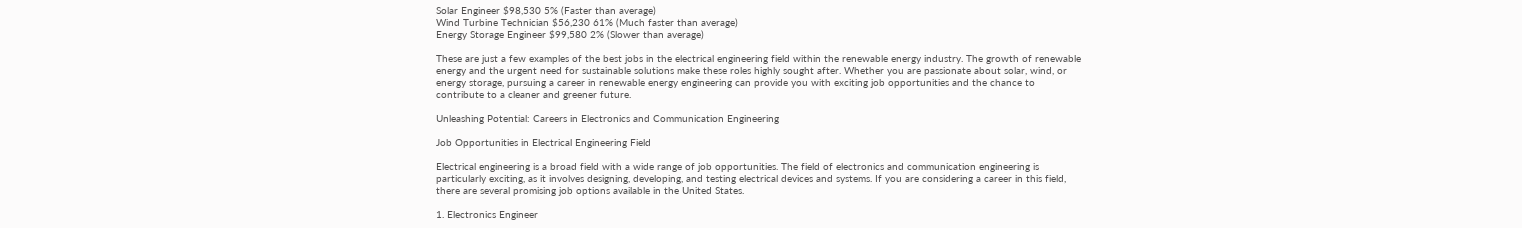Solar Engineer $98,530 5% (Faster than average)
Wind Turbine Technician $56,230 61% (Much faster than average)
Energy Storage Engineer $99,580 2% (Slower than average)

These are just a few examples of the best jobs in the electrical engineering field within the renewable energy industry. The growth of renewable energy and the urgent need for sustainable solutions make these roles highly sought after. Whether you are passionate about solar, wind, or energy storage, pursuing a career in renewable energy engineering can provide you with exciting job opportunities and the chance to contribute to a cleaner and greener future.

Unleashing Potential: Careers in Electronics and Communication Engineering

Job Opportunities in Electrical Engineering Field

Electrical engineering is a broad field with a wide range of job opportunities. The field of electronics and communication engineering is particularly exciting, as it involves designing, developing, and testing electrical devices and systems. If you are considering a career in this field, there are several promising job options available in the United States.

1. Electronics Engineer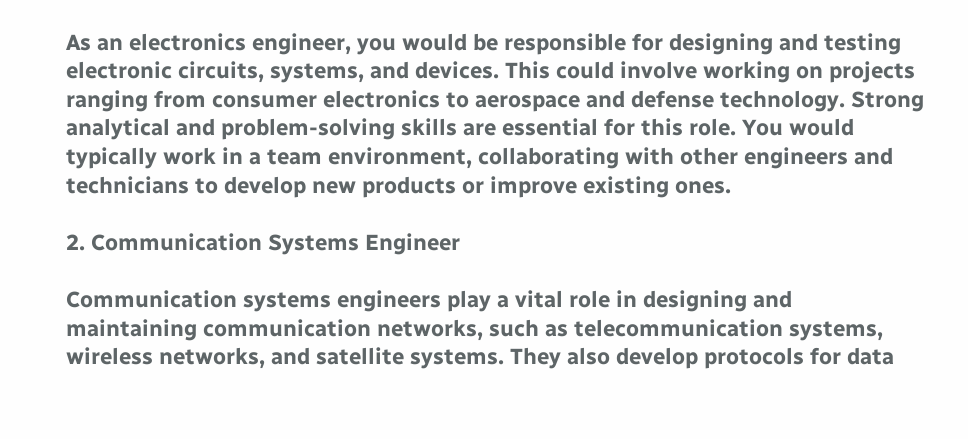As an electronics engineer, you would be responsible for designing and testing electronic circuits, systems, and devices. This could involve working on projects ranging from consumer electronics to aerospace and defense technology. Strong analytical and problem-solving skills are essential for this role. You would typically work in a team environment, collaborating with other engineers and technicians to develop new products or improve existing ones.

2. Communication Systems Engineer

Communication systems engineers play a vital role in designing and maintaining communication networks, such as telecommunication systems, wireless networks, and satellite systems. They also develop protocols for data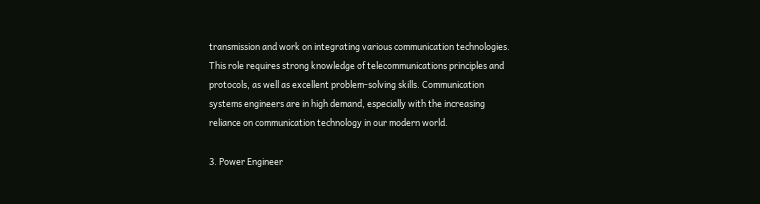transmission and work on integrating various communication technologies. This role requires strong knowledge of telecommunications principles and protocols, as well as excellent problem-solving skills. Communication systems engineers are in high demand, especially with the increasing reliance on communication technology in our modern world.

3. Power Engineer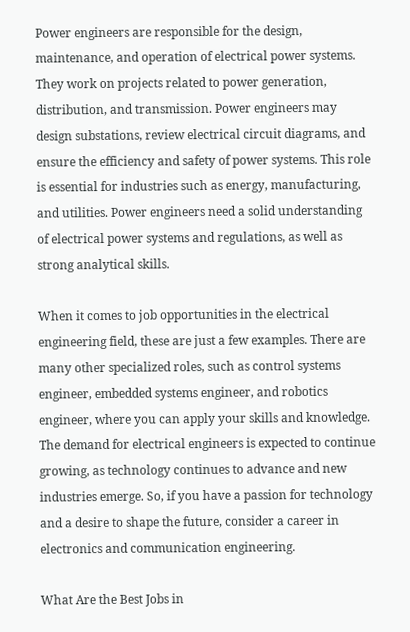Power engineers are responsible for the design, maintenance, and operation of electrical power systems. They work on projects related to power generation, distribution, and transmission. Power engineers may design substations, review electrical circuit diagrams, and ensure the efficiency and safety of power systems. This role is essential for industries such as energy, manufacturing, and utilities. Power engineers need a solid understanding of electrical power systems and regulations, as well as strong analytical skills.

When it comes to job opportunities in the electrical engineering field, these are just a few examples. There are many other specialized roles, such as control systems engineer, embedded systems engineer, and robotics engineer, where you can apply your skills and knowledge. The demand for electrical engineers is expected to continue growing, as technology continues to advance and new industries emerge. So, if you have a passion for technology and a desire to shape the future, consider a career in electronics and communication engineering.

What Are the Best Jobs in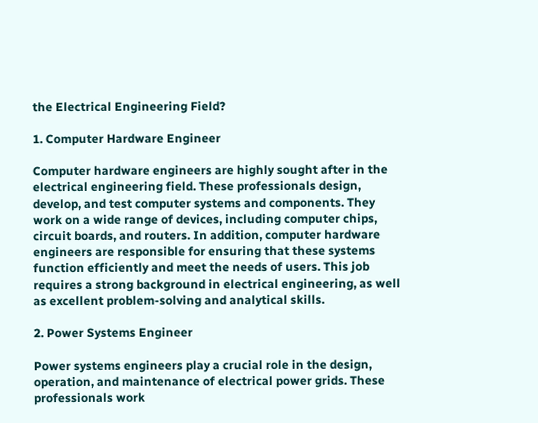the Electrical Engineering Field?

1. Computer Hardware Engineer

Computer hardware engineers are highly sought after in the electrical engineering field. These professionals design, develop, and test computer systems and components. They work on a wide range of devices, including computer chips, circuit boards, and routers. In addition, computer hardware engineers are responsible for ensuring that these systems function efficiently and meet the needs of users. This job requires a strong background in electrical engineering, as well as excellent problem-solving and analytical skills.

2. Power Systems Engineer

Power systems engineers play a crucial role in the design, operation, and maintenance of electrical power grids. These professionals work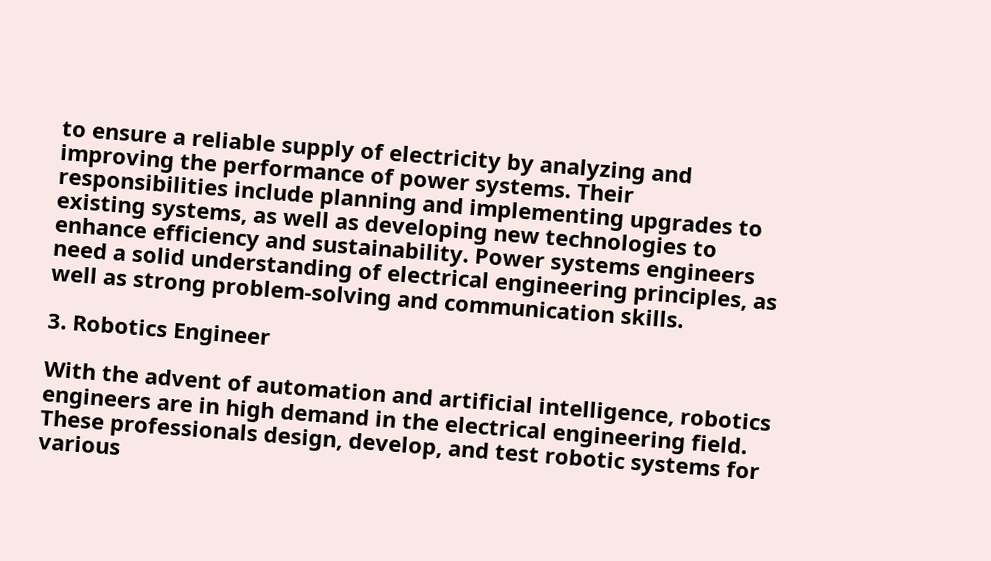to ensure a reliable supply of electricity by analyzing and improving the performance of power systems. Their responsibilities include planning and implementing upgrades to existing systems, as well as developing new technologies to enhance efficiency and sustainability. Power systems engineers need a solid understanding of electrical engineering principles, as well as strong problem-solving and communication skills.

3. Robotics Engineer

With the advent of automation and artificial intelligence, robotics engineers are in high demand in the electrical engineering field. These professionals design, develop, and test robotic systems for various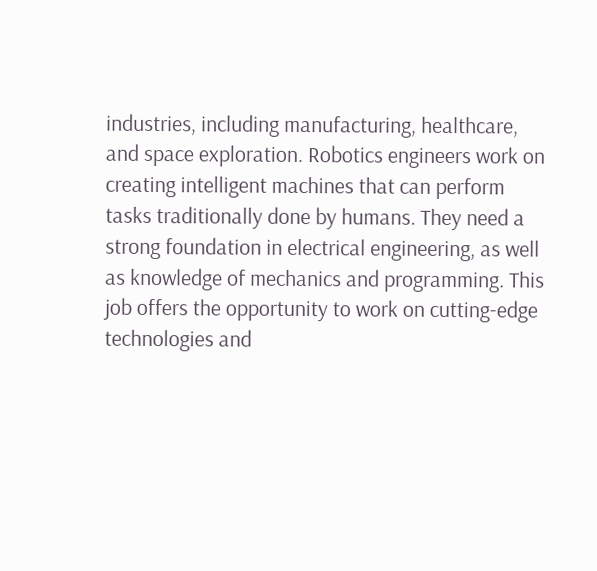industries, including manufacturing, healthcare, and space exploration. Robotics engineers work on creating intelligent machines that can perform tasks traditionally done by humans. They need a strong foundation in electrical engineering, as well as knowledge of mechanics and programming. This job offers the opportunity to work on cutting-edge technologies and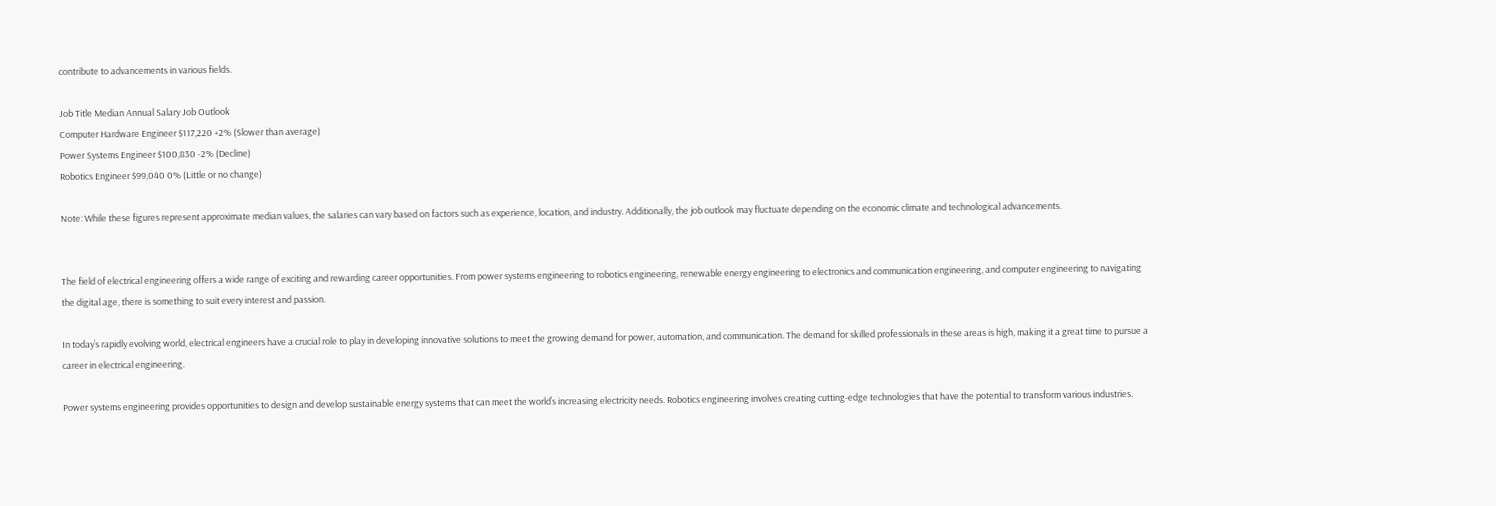contribute to advancements in various fields.

Job Title Median Annual Salary Job Outlook
Computer Hardware Engineer $117,220 +2% (Slower than average)
Power Systems Engineer $100,830 -2% (Decline)
Robotics Engineer $99,040 0% (Little or no change)

Note: While these figures represent approximate median values, the salaries can vary based on factors such as experience, location, and industry. Additionally, the job outlook may fluctuate depending on the economic climate and technological advancements.


The field of electrical engineering offers a wide range of exciting and rewarding career opportunities. From power systems engineering to robotics engineering, renewable energy engineering to electronics and communication engineering, and computer engineering to navigating the digital age, there is something to suit every interest and passion.

In today’s rapidly evolving world, electrical engineers have a crucial role to play in developing innovative solutions to meet the growing demand for power, automation, and communication. The demand for skilled professionals in these areas is high, making it a great time to pursue a career in electrical engineering.

Power systems engineering provides opportunities to design and develop sustainable energy systems that can meet the world’s increasing electricity needs. Robotics engineering involves creating cutting-edge technologies that have the potential to transform various industries.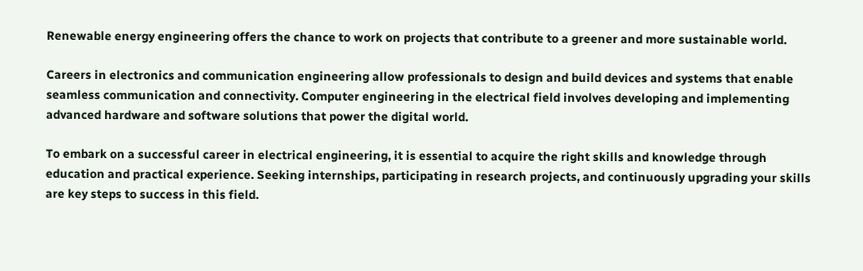Renewable energy engineering offers the chance to work on projects that contribute to a greener and more sustainable world.

Careers in electronics and communication engineering allow professionals to design and build devices and systems that enable seamless communication and connectivity. Computer engineering in the electrical field involves developing and implementing advanced hardware and software solutions that power the digital world.

To embark on a successful career in electrical engineering, it is essential to acquire the right skills and knowledge through education and practical experience. Seeking internships, participating in research projects, and continuously upgrading your skills are key steps to success in this field.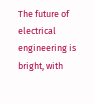The future of electrical engineering is bright, with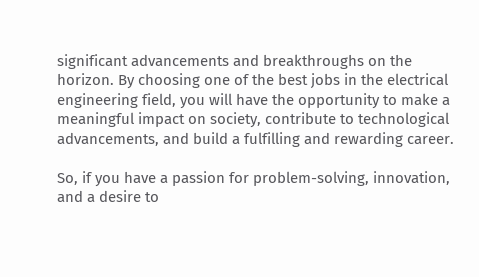significant advancements and breakthroughs on the horizon. By choosing one of the best jobs in the electrical engineering field, you will have the opportunity to make a meaningful impact on society, contribute to technological advancements, and build a fulfilling and rewarding career.

So, if you have a passion for problem-solving, innovation, and a desire to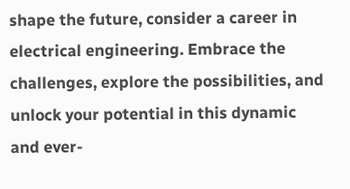shape the future, consider a career in electrical engineering. Embrace the challenges, explore the possibilities, and unlock your potential in this dynamic and ever-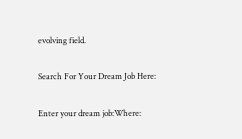evolving field.

Search For Your Dream Job Here:

Enter your dream job:Where: